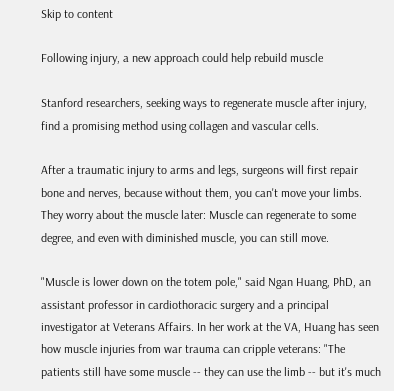Skip to content

Following injury, a new approach could help rebuild muscle

Stanford researchers, seeking ways to regenerate muscle after injury, find a promising method using collagen and vascular cells.

After a traumatic injury to arms and legs, surgeons will first repair bone and nerves, because without them, you can't move your limbs. They worry about the muscle later: Muscle can regenerate to some degree, and even with diminished muscle, you can still move.

"Muscle is lower down on the totem pole," said Ngan Huang, PhD, an assistant professor in cardiothoracic surgery and a principal investigator at Veterans Affairs. In her work at the VA, Huang has seen how muscle injuries from war trauma can cripple veterans: "The patients still have some muscle -- they can use the limb -- but it's much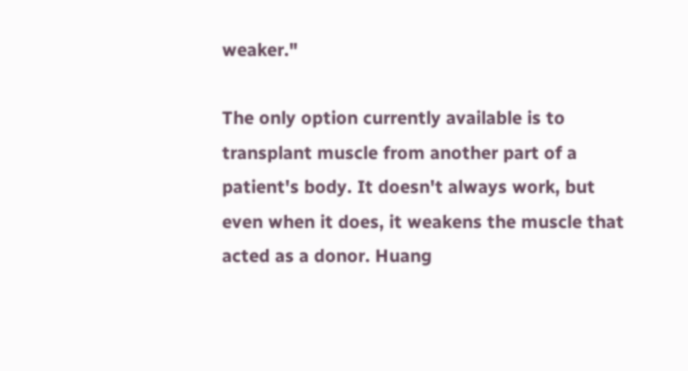weaker."

The only option currently available is to transplant muscle from another part of a patient's body. It doesn't always work, but even when it does, it weakens the muscle that acted as a donor. Huang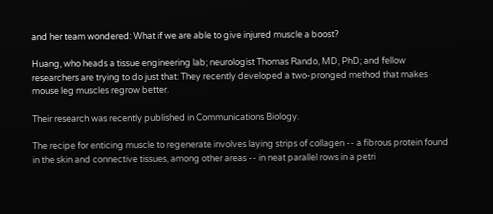and her team wondered: What if we are able to give injured muscle a boost?

Huang, who heads a tissue engineering lab; neurologist Thomas Rando, MD, PhD; and fellow researchers are trying to do just that: They recently developed a two-pronged method that makes mouse leg muscles regrow better.

Their research was recently published in Communications Biology.

The recipe for enticing muscle to regenerate involves laying strips of collagen -- a fibrous protein found in the skin and connective tissues, among other areas -- in neat parallel rows in a petri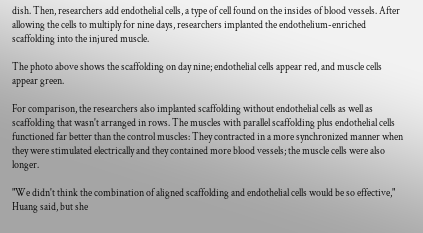dish. Then, researchers add endothelial cells, a type of cell found on the insides of blood vessels. After allowing the cells to multiply for nine days, researchers implanted the endothelium-enriched scaffolding into the injured muscle.

The photo above shows the scaffolding on day nine; endothelial cells appear red, and muscle cells appear green.

For comparison, the researchers also implanted scaffolding without endothelial cells as well as scaffolding that wasn't arranged in rows. The muscles with parallel scaffolding plus endothelial cells functioned far better than the control muscles: They contracted in a more synchronized manner when they were stimulated electrically and they contained more blood vessels; the muscle cells were also longer.

"We didn't think the combination of aligned scaffolding and endothelial cells would be so effective," Huang said, but she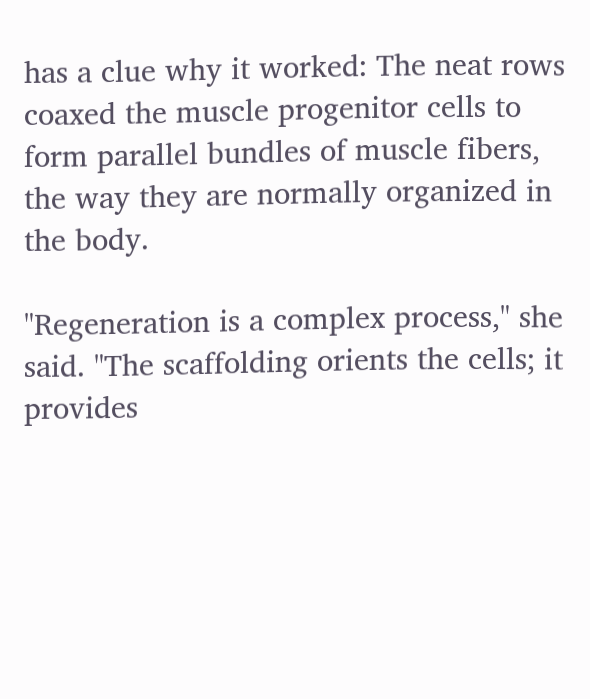has a clue why it worked: The neat rows coaxed the muscle progenitor cells to form parallel bundles of muscle fibers, the way they are normally organized in the body.

"Regeneration is a complex process," she said. "The scaffolding orients the cells; it provides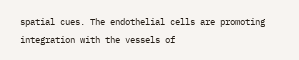spatial cues. The endothelial cells are promoting integration with the vessels of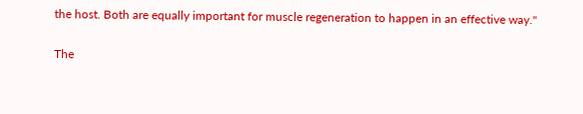the host. Both are equally important for muscle regeneration to happen in an effective way."

The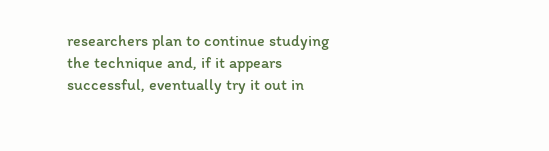researchers plan to continue studying the technique and, if it appears successful, eventually try it out in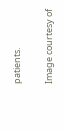patients.

Image courtesy of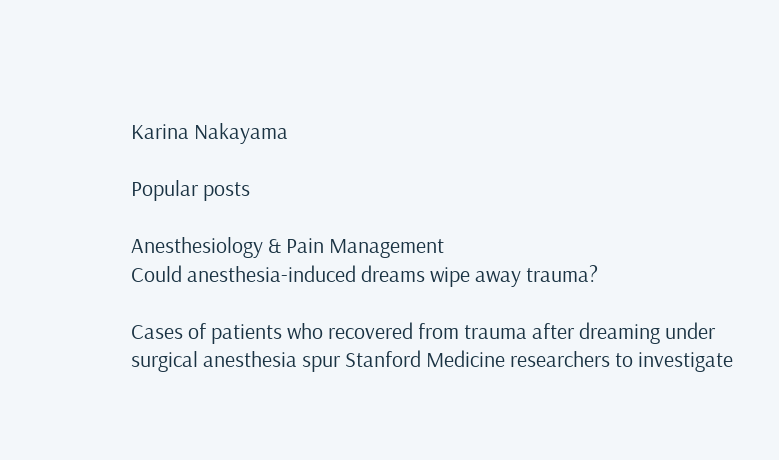Karina Nakayama

Popular posts

Anesthesiology & Pain Management
Could anesthesia-induced dreams wipe away trauma?

Cases of patients who recovered from trauma after dreaming under surgical anesthesia spur Stanford Medicine researchers to investigate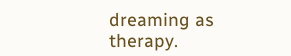dreaming as therapy.